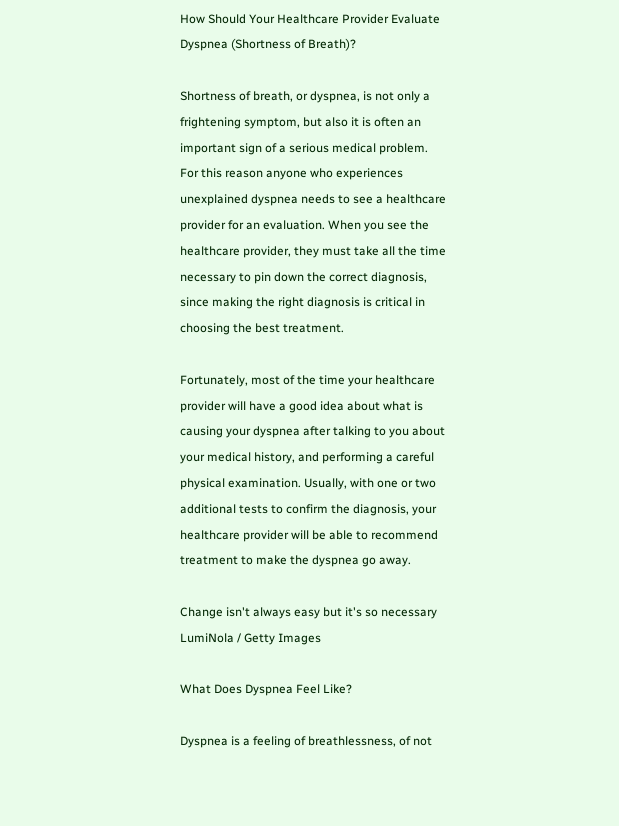How Should Your Healthcare Provider Evaluate Dyspnea (Shortness of Breath)?

Shortness of breath, or dyspnea, is not only a frightening symptom, but also it is often an important sign of a serious medical problem. For this reason anyone who experiences unexplained dyspnea needs to see a healthcare provider for an evaluation. When you see the healthcare provider, they must take all the time necessary to pin down the correct diagnosis, since making the right diagnosis is critical in choosing the best treatment.

Fortunately, most of the time your healthcare provider will have a good idea about what is causing your dyspnea after talking to you about your medical history, and performing a careful physical examination. Usually, with one or two additional tests to confirm the diagnosis, your healthcare provider will be able to recommend treatment to make the dyspnea go away.

Change isn't always easy but it's so necessary
LumiNola / Getty Images

What Does Dyspnea Feel Like?

Dyspnea is a feeling of breathlessness, of not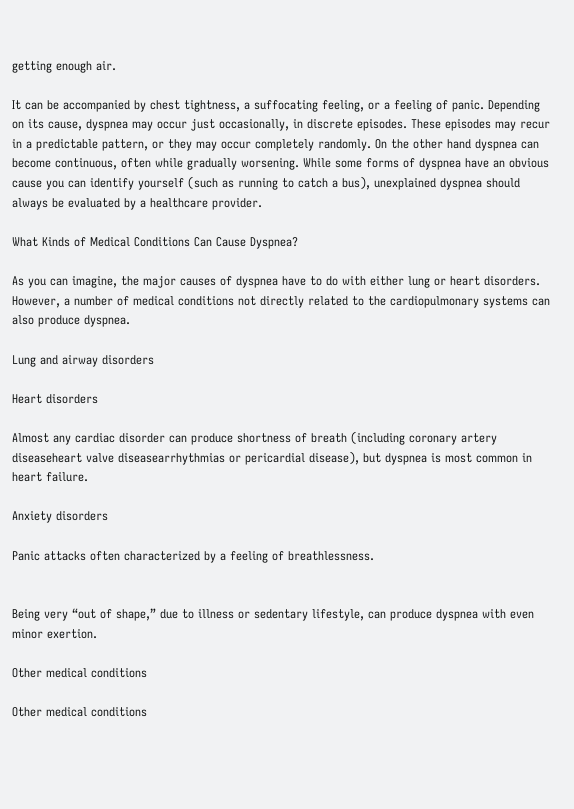getting enough air.

It can be accompanied by chest tightness, a suffocating feeling, or a feeling of panic. Depending on its cause, dyspnea may occur just occasionally, in discrete episodes. These episodes may recur in a predictable pattern, or they may occur completely randomly. On the other hand dyspnea can become continuous, often while gradually worsening. While some forms of dyspnea have an obvious cause you can identify yourself (such as running to catch a bus), unexplained dyspnea should always be evaluated by a healthcare provider.

What Kinds of Medical Conditions Can Cause Dyspnea?

As you can imagine, the major causes of dyspnea have to do with either lung or heart disorders. However, a number of medical conditions not directly related to the cardiopulmonary systems can also produce dyspnea.

Lung and airway disorders

Heart disorders

Almost any cardiac disorder can produce shortness of breath (including coronary artery diseaseheart valve diseasearrhythmias or pericardial disease), but dyspnea is most common in heart failure.

Anxiety disorders

Panic attacks often characterized by a feeling of breathlessness.


Being very “out of shape,” due to illness or sedentary lifestyle, can produce dyspnea with even minor exertion.

Other medical conditions

Other medical conditions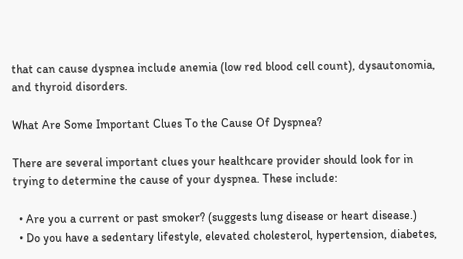that can cause dyspnea include anemia (low red blood cell count), dysautonomia, and thyroid disorders.

What Are Some Important Clues To the Cause Of Dyspnea?

There are several important clues your healthcare provider should look for in trying to determine the cause of your dyspnea. These include:

  • Are you a current or past smoker? (suggests lung disease or heart disease.)
  • Do you have a sedentary lifestyle, elevated cholesterol, hypertension, diabetes,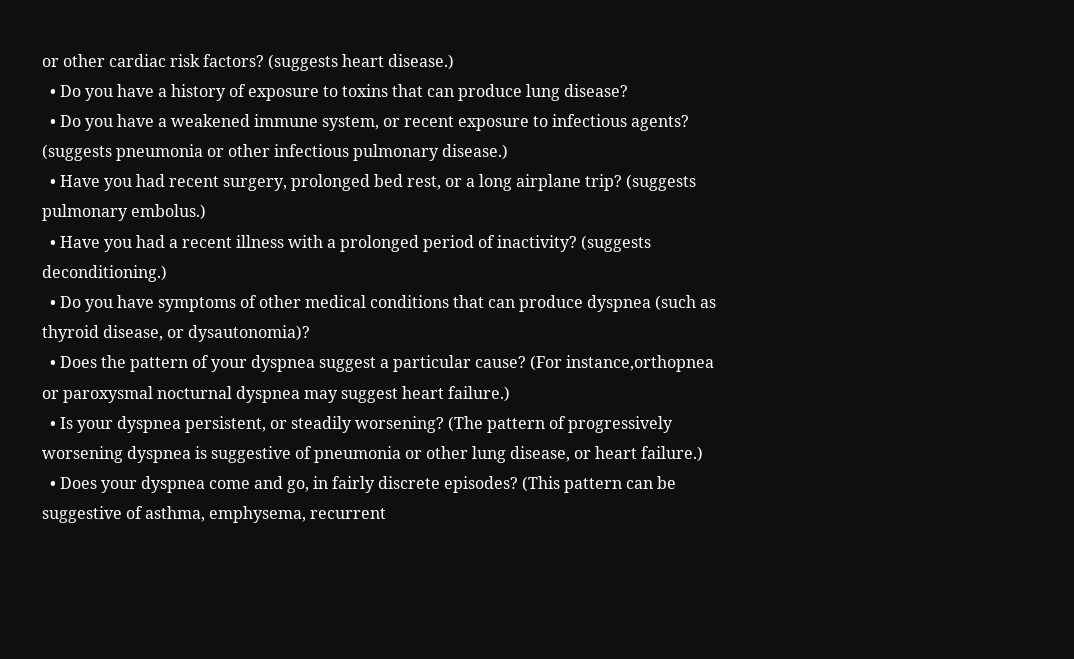or other cardiac risk factors? (suggests heart disease.)
  • Do you have a history of exposure to toxins that can produce lung disease?
  • Do you have a weakened immune system, or recent exposure to infectious agents? (suggests pneumonia or other infectious pulmonary disease.)
  • Have you had recent surgery, prolonged bed rest, or a long airplane trip? (suggests pulmonary embolus.)
  • Have you had a recent illness with a prolonged period of inactivity? (suggests deconditioning.)
  • Do you have symptoms of other medical conditions that can produce dyspnea (such as thyroid disease, or dysautonomia)?
  • Does the pattern of your dyspnea suggest a particular cause? (For instance,orthopnea or paroxysmal nocturnal dyspnea may suggest heart failure.)
  • Is your dyspnea persistent, or steadily worsening? (The pattern of progressively worsening dyspnea is suggestive of pneumonia or other lung disease, or heart failure.)
  • Does your dyspnea come and go, in fairly discrete episodes? (This pattern can be suggestive of asthma, emphysema, recurrent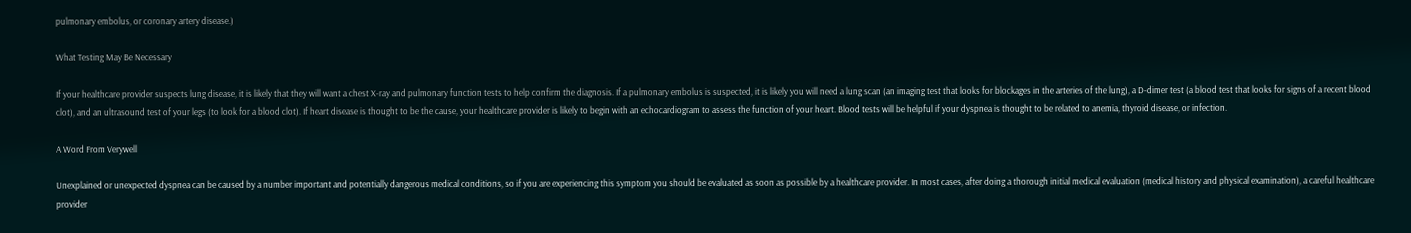pulmonary embolus, or coronary artery disease.)

What Testing May Be Necessary

If your healthcare provider suspects lung disease, it is likely that they will want a chest X-ray and pulmonary function tests to help confirm the diagnosis. If a pulmonary embolus is suspected, it is likely you will need a lung scan (an imaging test that looks for blockages in the arteries of the lung), a D-dimer test (a blood test that looks for signs of a recent blood clot), and an ultrasound test of your legs (to look for a blood clot). If heart disease is thought to be the cause, your healthcare provider is likely to begin with an echocardiogram to assess the function of your heart. Blood tests will be helpful if your dyspnea is thought to be related to anemia, thyroid disease, or infection.

A Word From Verywell

Unexplained or unexpected dyspnea can be caused by a number important and potentially dangerous medical conditions, so if you are experiencing this symptom you should be evaluated as soon as possible by a healthcare provider. In most cases, after doing a thorough initial medical evaluation (medical history and physical examination), a careful healthcare provider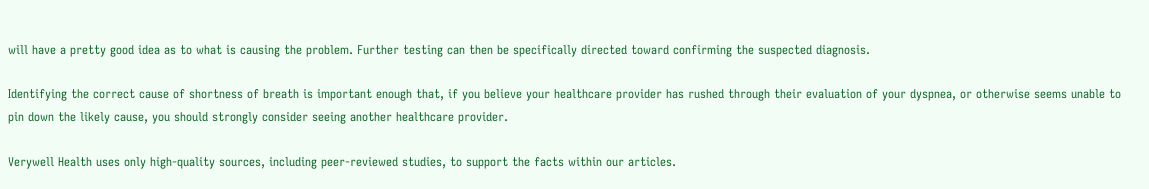will have a pretty good idea as to what is causing the problem. Further testing can then be specifically directed toward confirming the suspected diagnosis.

Identifying the correct cause of shortness of breath is important enough that, if you believe your healthcare provider has rushed through their evaluation of your dyspnea, or otherwise seems unable to pin down the likely cause, you should strongly consider seeing another healthcare provider.

Verywell Health uses only high-quality sources, including peer-reviewed studies, to support the facts within our articles.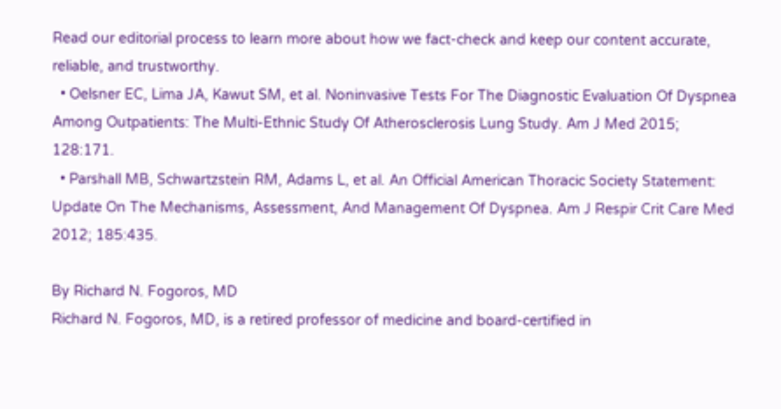Read our editorial process to learn more about how we fact-check and keep our content accurate, reliable, and trustworthy.
  • Oelsner EC, Lima JA, Kawut SM, et al. Noninvasive Tests For The Diagnostic Evaluation Of Dyspnea Among Outpatients: The Multi-Ethnic Study Of Atherosclerosis Lung Study. Am J Med 2015; 128:171.
  • Parshall MB, Schwartzstein RM, Adams L, et al. An Official American Thoracic Society Statement: Update On The Mechanisms, Assessment, And Management Of Dyspnea. Am J Respir Crit Care Med 2012; 185:435.

By Richard N. Fogoros, MD
Richard N. Fogoros, MD, is a retired professor of medicine and board-certified in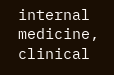internal medicine, clinical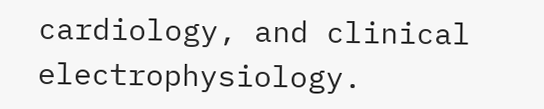cardiology, and clinical electrophysiology.